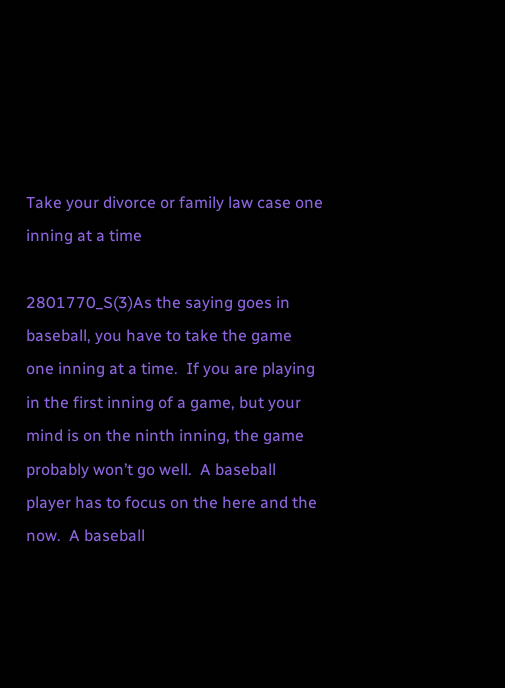Take your divorce or family law case one inning at a time

2801770_S(3)As the saying goes in baseball, you have to take the game one inning at a time.  If you are playing in the first inning of a game, but your mind is on the ninth inning, the game probably won’t go well.  A baseball player has to focus on the here and the now.  A baseball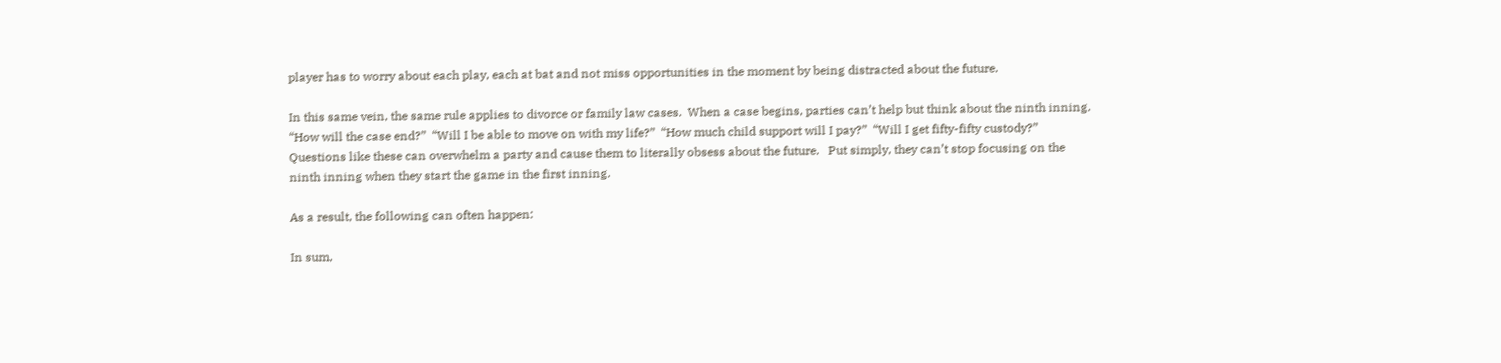player has to worry about each play, each at bat and not miss opportunities in the moment by being distracted about the future.

In this same vein, the same rule applies to divorce or family law cases.  When a case begins, parties can’t help but think about the ninth inning.  “How will the case end?”  “Will I be able to move on with my life?”  “How much child support will I pay?”  “Will I get fifty-fifty custody?”  Questions like these can overwhelm a party and cause them to literally obsess about the future.   Put simply, they can’t stop focusing on the ninth inning when they start the game in the first inning.

As a result, the following can often happen:

In sum,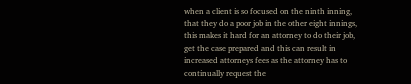when a client is so focused on the ninth inning, that they do a poor job in the other eight innings, this makes it hard for an attorney to do their job, get the case prepared and this can result in increased attorneys fees as the attorney has to continually request the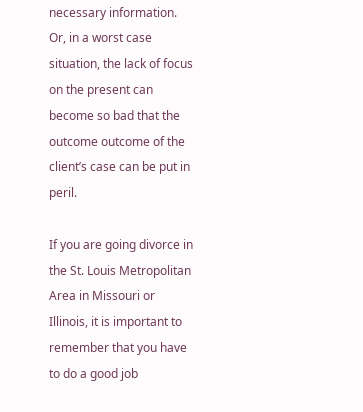necessary information.  Or, in a worst case situation, the lack of focus on the present can become so bad that the outcome outcome of the client’s case can be put in peril.

If you are going divorce in the St. Louis Metropolitan Area in Missouri or Illinois, it is important to remember that you have to do a good job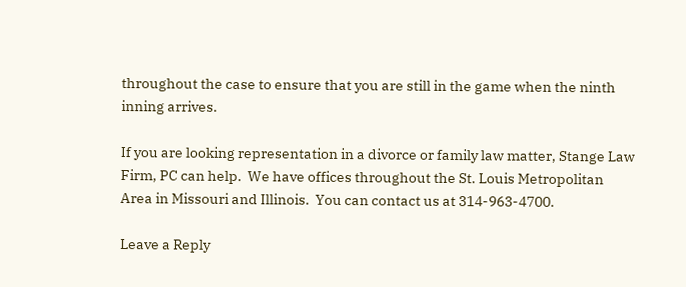throughout the case to ensure that you are still in the game when the ninth inning arrives.

If you are looking representation in a divorce or family law matter, Stange Law Firm, PC can help.  We have offices throughout the St. Louis Metropolitan Area in Missouri and Illinois.  You can contact us at 314-963-4700.

Leave a Reply